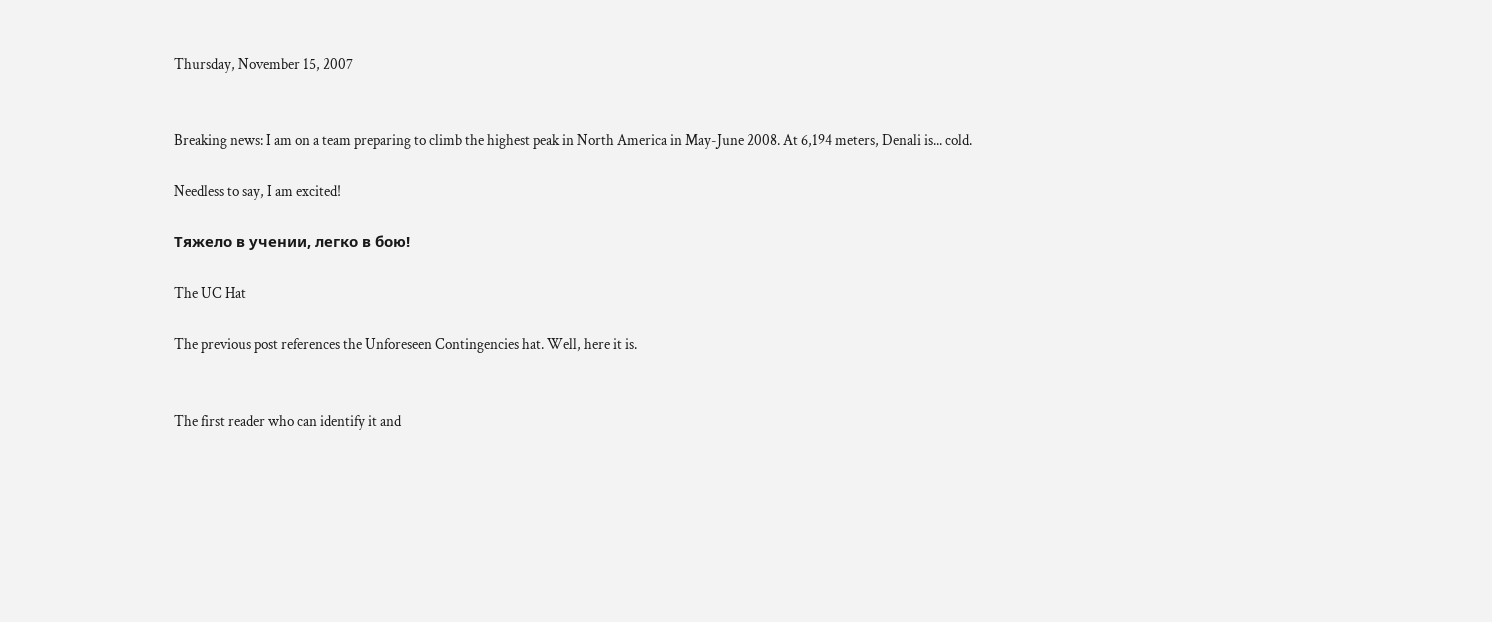Thursday, November 15, 2007


Breaking news: I am on a team preparing to climb the highest peak in North America in May-June 2008. At 6,194 meters, Denali is... cold.

Needless to say, I am excited!

Тяжело в учении, легко в бою!

The UC Hat

The previous post references the Unforeseen Contingencies hat. Well, here it is.


The first reader who can identify it and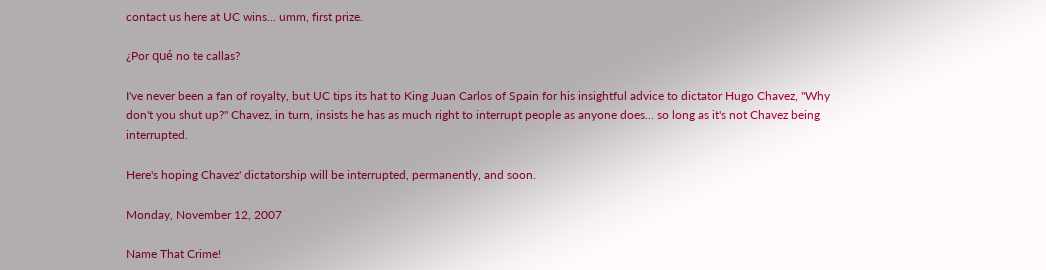contact us here at UC wins... umm, first prize.

¿Por qué no te callas?

I've never been a fan of royalty, but UC tips its hat to King Juan Carlos of Spain for his insightful advice to dictator Hugo Chavez, "Why don't you shut up?" Chavez, in turn, insists he has as much right to interrupt people as anyone does... so long as it's not Chavez being interrupted.

Here's hoping Chavez' dictatorship will be interrupted, permanently, and soon.

Monday, November 12, 2007

Name That Crime!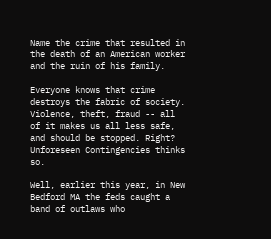Name the crime that resulted in the death of an American worker and the ruin of his family.

Everyone knows that crime destroys the fabric of society. Violence, theft, fraud -- all of it makes us all less safe, and should be stopped. Right? Unforeseen Contingencies thinks so.

Well, earlier this year, in New Bedford MA the feds caught a band of outlaws who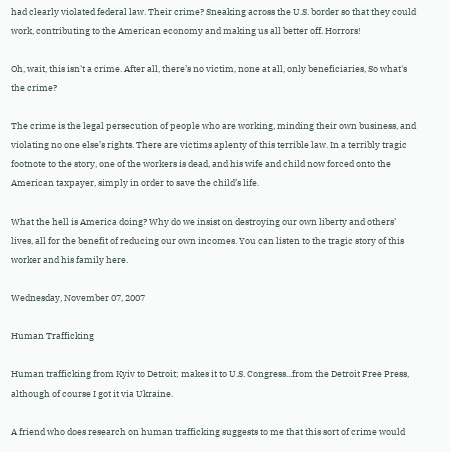had clearly violated federal law. Their crime? Sneaking across the U.S. border so that they could work, contributing to the American economy and making us all better off. Horrors!

Oh, wait, this isn't a crime. After all, there’s no victim, none at all, only beneficiaries, So what's the crime?

The crime is the legal persecution of people who are working, minding their own business, and violating no one else’s rights. There are victims aplenty of this terrible law. In a terribly tragic footnote to the story, one of the workers is dead, and his wife and child now forced onto the American taxpayer, simply in order to save the child’s life.

What the hell is America doing? Why do we insist on destroying our own liberty and others’ lives, all for the benefit of reducing our own incomes. You can listen to the tragic story of this worker and his family here.

Wednesday, November 07, 2007

Human Trafficking

Human trafficking from Kyiv to Detroit; makes it to U.S. Congress...from the Detroit Free Press, although of course I got it via Ukraine.

A friend who does research on human trafficking suggests to me that this sort of crime would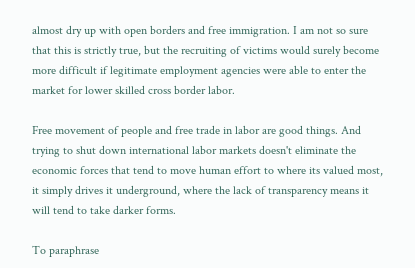almost dry up with open borders and free immigration. I am not so sure that this is strictly true, but the recruiting of victims would surely become more difficult if legitimate employment agencies were able to enter the market for lower skilled cross border labor.

Free movement of people and free trade in labor are good things. And trying to shut down international labor markets doesn't eliminate the economic forces that tend to move human effort to where its valued most, it simply drives it underground, where the lack of transparency means it will tend to take darker forms.

To paraphrase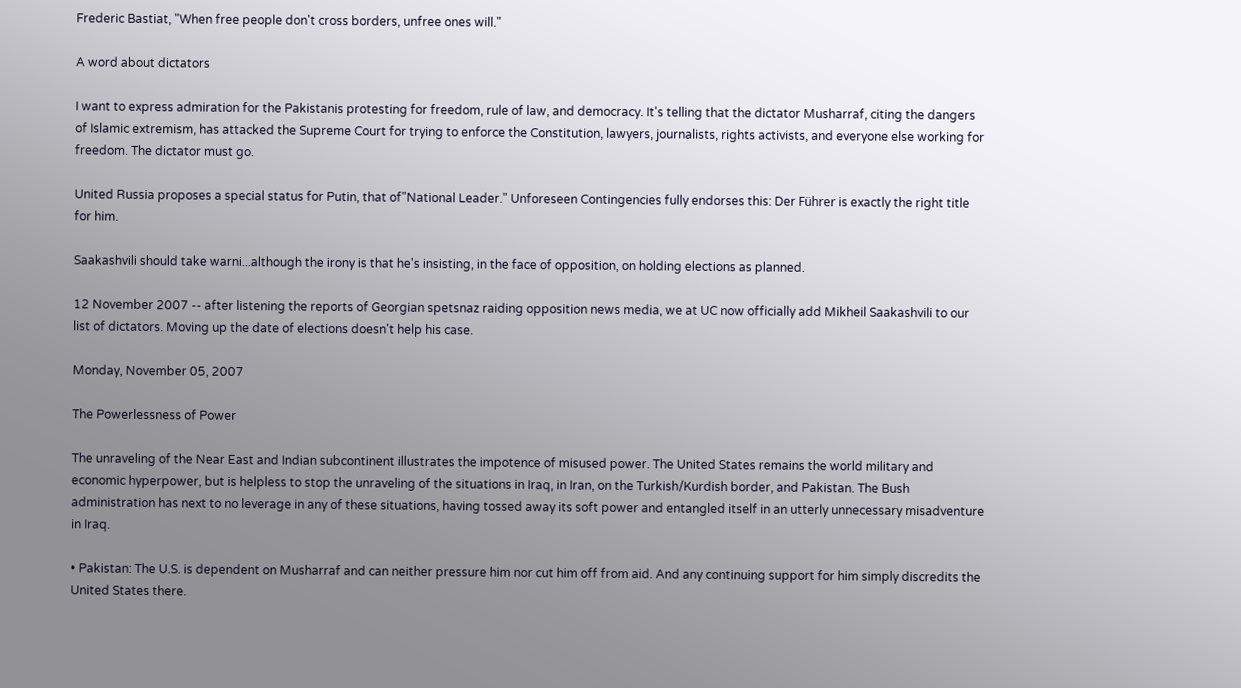Frederic Bastiat, "When free people don't cross borders, unfree ones will."

A word about dictators

I want to express admiration for the Pakistanis protesting for freedom, rule of law, and democracy. It's telling that the dictator Musharraf, citing the dangers of Islamic extremism, has attacked the Supreme Court for trying to enforce the Constitution, lawyers, journalists, rights activists, and everyone else working for freedom. The dictator must go.

United Russia proposes a special status for Putin, that of"National Leader." Unforeseen Contingencies fully endorses this: Der Führer is exactly the right title for him.

Saakashvili should take warni...although the irony is that he's insisting, in the face of opposition, on holding elections as planned.

12 November 2007 -- after listening the reports of Georgian spetsnaz raiding opposition news media, we at UC now officially add Mikheil Saakashvili to our list of dictators. Moving up the date of elections doesn't help his case.

Monday, November 05, 2007

The Powerlessness of Power

The unraveling of the Near East and Indian subcontinent illustrates the impotence of misused power. The United States remains the world military and economic hyperpower, but is helpless to stop the unraveling of the situations in Iraq, in Iran, on the Turkish/Kurdish border, and Pakistan. The Bush administration has next to no leverage in any of these situations, having tossed away its soft power and entangled itself in an utterly unnecessary misadventure in Iraq.

• Pakistan: The U.S. is dependent on Musharraf and can neither pressure him nor cut him off from aid. And any continuing support for him simply discredits the United States there.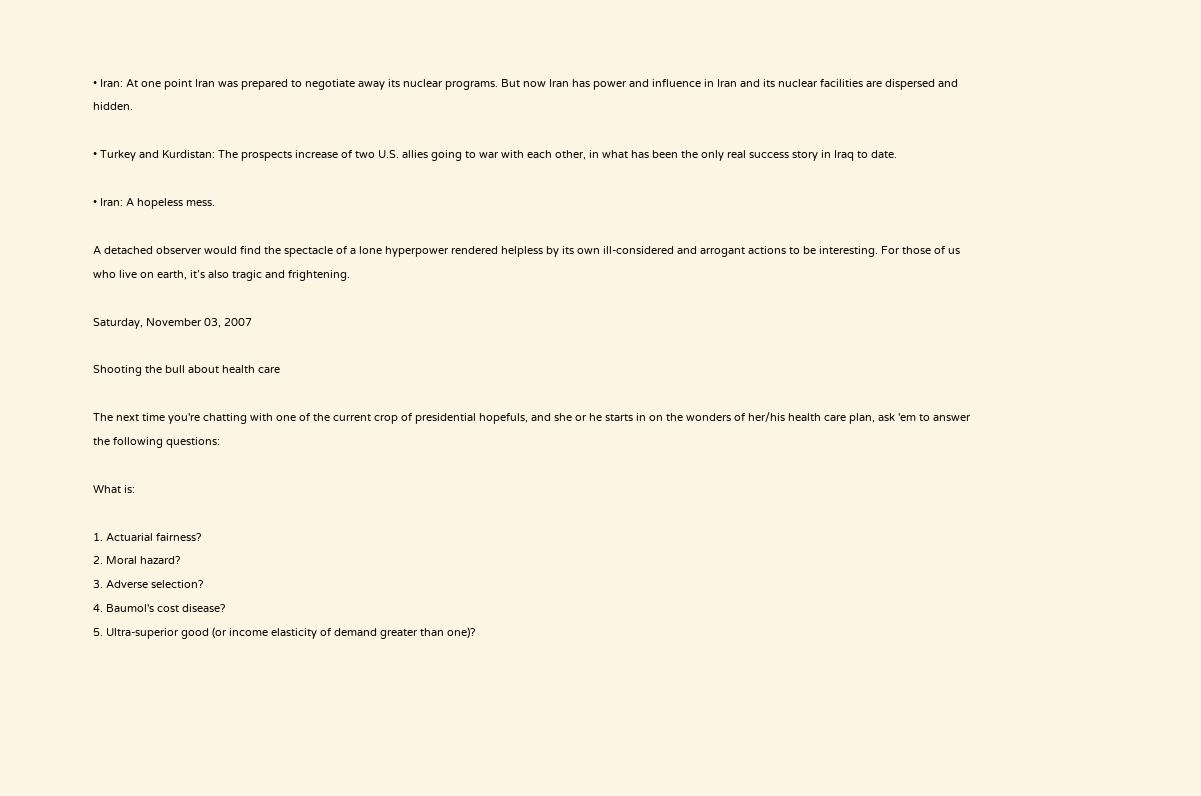• Iran: At one point Iran was prepared to negotiate away its nuclear programs. But now Iran has power and influence in Iran and its nuclear facilities are dispersed and hidden.

• Turkey and Kurdistan: The prospects increase of two U.S. allies going to war with each other, in what has been the only real success story in Iraq to date.

• Iran: A hopeless mess.

A detached observer would find the spectacle of a lone hyperpower rendered helpless by its own ill-considered and arrogant actions to be interesting. For those of us who live on earth, it’s also tragic and frightening.

Saturday, November 03, 2007

Shooting the bull about health care

The next time you're chatting with one of the current crop of presidential hopefuls, and she or he starts in on the wonders of her/his health care plan, ask 'em to answer the following questions:

What is:

1. Actuarial fairness?
2. Moral hazard?
3. Adverse selection?
4. Baumol's cost disease?
5. Ultra-superior good (or income elasticity of demand greater than one)?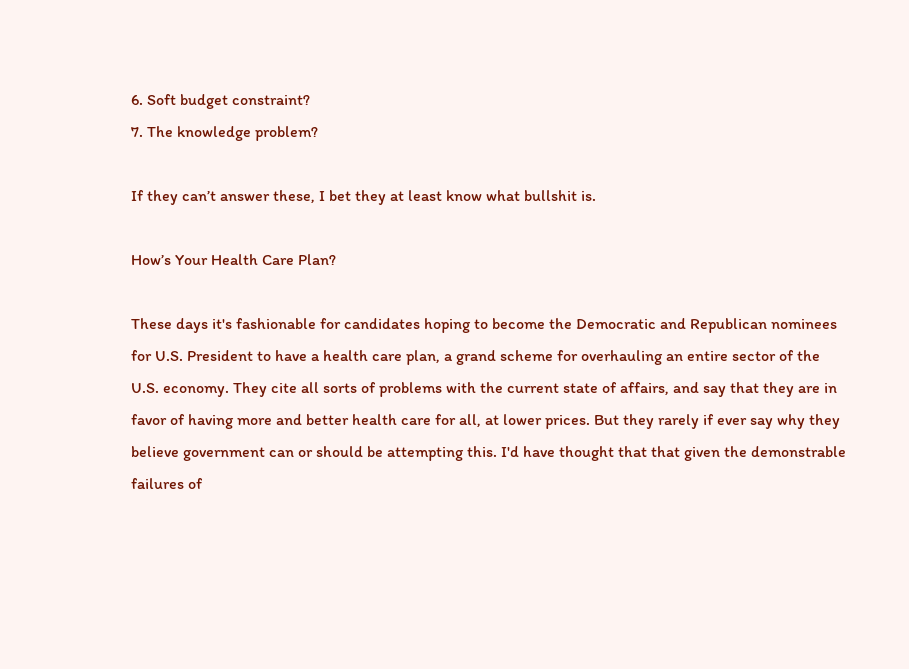6. Soft budget constraint?
7. The knowledge problem?

If they can’t answer these, I bet they at least know what bullshit is.

How’s Your Health Care Plan?

These days it's fashionable for candidates hoping to become the Democratic and Republican nominees for U.S. President to have a health care plan, a grand scheme for overhauling an entire sector of the U.S. economy. They cite all sorts of problems with the current state of affairs, and say that they are in favor of having more and better health care for all, at lower prices. But they rarely if ever say why they believe government can or should be attempting this. I'd have thought that that given the demonstrable failures of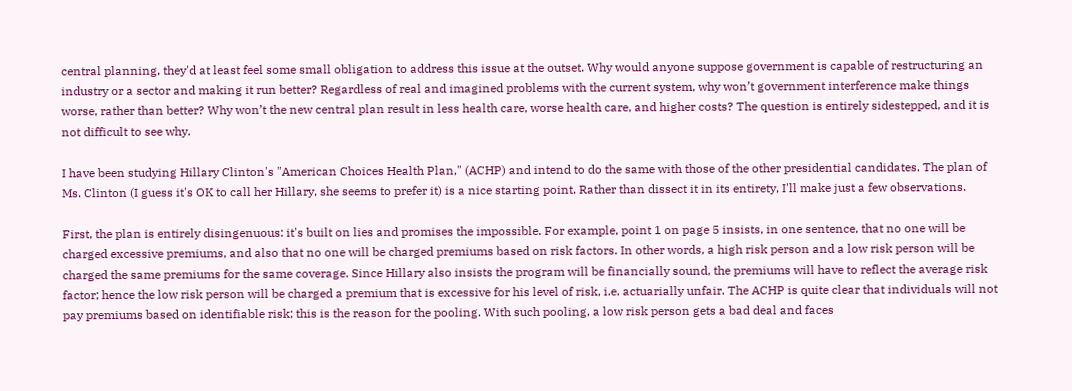central planning, they'd at least feel some small obligation to address this issue at the outset. Why would anyone suppose government is capable of restructuring an industry or a sector and making it run better? Regardless of real and imagined problems with the current system, why won’t government interference make things worse, rather than better? Why won’t the new central plan result in less health care, worse health care, and higher costs? The question is entirely sidestepped, and it is not difficult to see why.

I have been studying Hillary Clinton's "American Choices Health Plan," (ACHP) and intend to do the same with those of the other presidential candidates. The plan of Ms. Clinton (I guess it's OK to call her Hillary, she seems to prefer it) is a nice starting point. Rather than dissect it in its entirety, I'll make just a few observations.

First, the plan is entirely disingenuous: it's built on lies and promises the impossible. For example, point 1 on page 5 insists, in one sentence, that no one will be charged excessive premiums, and also that no one will be charged premiums based on risk factors. In other words, a high risk person and a low risk person will be charged the same premiums for the same coverage. Since Hillary also insists the program will be financially sound, the premiums will have to reflect the average risk factor; hence the low risk person will be charged a premium that is excessive for his level of risk, i.e. actuarially unfair. The ACHP is quite clear that individuals will not pay premiums based on identifiable risk; this is the reason for the pooling. With such pooling, a low risk person gets a bad deal and faces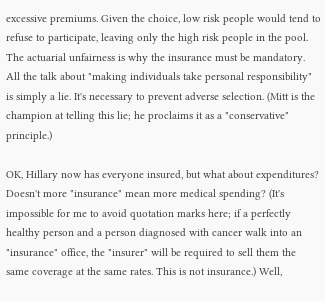excessive premiums. Given the choice, low risk people would tend to refuse to participate, leaving only the high risk people in the pool. The actuarial unfairness is why the insurance must be mandatory. All the talk about "making individuals take personal responsibility" is simply a lie. It's necessary to prevent adverse selection. (Mitt is the champion at telling this lie; he proclaims it as a "conservative" principle.)

OK, Hillary now has everyone insured, but what about expenditures? Doesn't more "insurance" mean more medical spending? (It's impossible for me to avoid quotation marks here; if a perfectly healthy person and a person diagnosed with cancer walk into an "insurance" office, the "insurer" will be required to sell them the same coverage at the same rates. This is not insurance.) Well,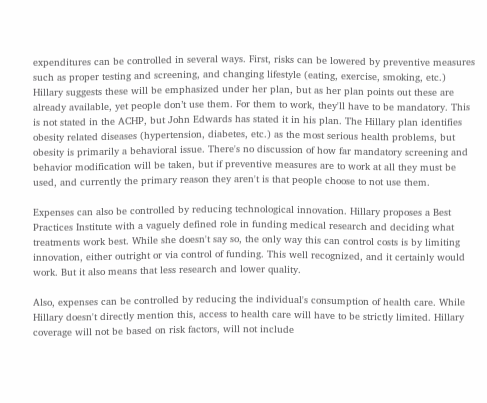expenditures can be controlled in several ways. First, risks can be lowered by preventive measures such as proper testing and screening, and changing lifestyle (eating, exercise, smoking, etc.) Hillary suggests these will be emphasized under her plan, but as her plan points out these are already available, yet people don’t use them. For them to work, they'll have to be mandatory. This is not stated in the ACHP, but John Edwards has stated it in his plan. The Hillary plan identifies obesity related diseases (hypertension, diabetes, etc.) as the most serious health problems, but obesity is primarily a behavioral issue. There's no discussion of how far mandatory screening and behavior modification will be taken, but if preventive measures are to work at all they must be used, and currently the primary reason they aren't is that people choose to not use them.

Expenses can also be controlled by reducing technological innovation. Hillary proposes a Best Practices Institute with a vaguely defined role in funding medical research and deciding what treatments work best. While she doesn't say so, the only way this can control costs is by limiting innovation, either outright or via control of funding. This well recognized, and it certainly would work. But it also means that less research and lower quality.

Also, expenses can be controlled by reducing the individual's consumption of health care. While Hillary doesn't directly mention this, access to health care will have to be strictly limited. Hillary coverage will not be based on risk factors, will not include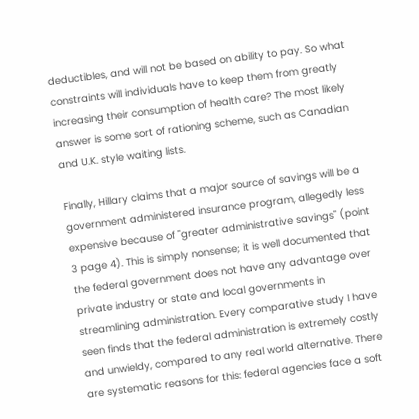deductibles, and will not be based on ability to pay. So what constraints will individuals have to keep them from greatly increasing their consumption of health care? The most likely answer is some sort of rationing scheme, such as Canadian and U.K. style waiting lists.

Finally, Hillary claims that a major source of savings will be a government administered insurance program, allegedly less expensive because of "greater administrative savings" (point 3 page 4). This is simply nonsense; it is well documented that the federal government does not have any advantage over private industry or state and local governments in streamlining administration. Every comparative study I have seen finds that the federal administration is extremely costly and unwieldy, compared to any real world alternative. There are systematic reasons for this: federal agencies face a soft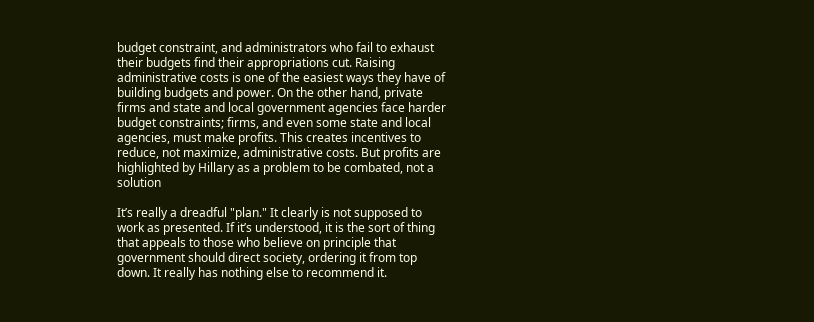budget constraint, and administrators who fail to exhaust their budgets find their appropriations cut. Raising administrative costs is one of the easiest ways they have of building budgets and power. On the other hand, private firms and state and local government agencies face harder budget constraints; firms, and even some state and local agencies, must make profits. This creates incentives to reduce, not maximize, administrative costs. But profits are highlighted by Hillary as a problem to be combated, not a solution

It’s really a dreadful "plan." It clearly is not supposed to work as presented. If it’s understood, it is the sort of thing that appeals to those who believe on principle that government should direct society, ordering it from top down. It really has nothing else to recommend it.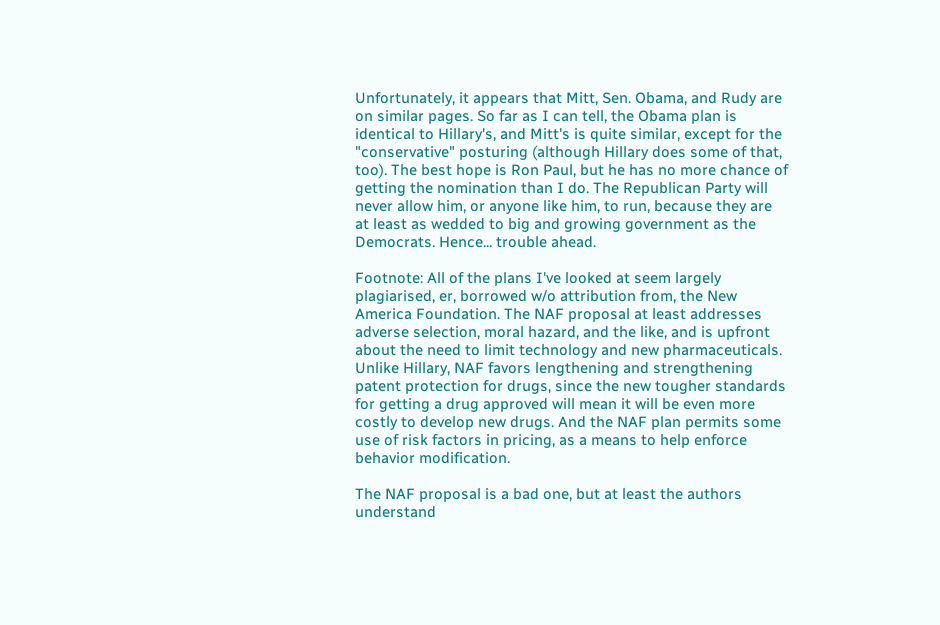Unfortunately, it appears that Mitt, Sen. Obama, and Rudy are on similar pages. So far as I can tell, the Obama plan is identical to Hillary's, and Mitt's is quite similar, except for the "conservative" posturing (although Hillary does some of that, too). The best hope is Ron Paul, but he has no more chance of getting the nomination than I do. The Republican Party will never allow him, or anyone like him, to run, because they are at least as wedded to big and growing government as the Democrats. Hence... trouble ahead.

Footnote: All of the plans I've looked at seem largely plagiarised, er, borrowed w/o attribution from, the New America Foundation. The NAF proposal at least addresses adverse selection, moral hazard, and the like, and is upfront about the need to limit technology and new pharmaceuticals. Unlike Hillary, NAF favors lengthening and strengthening patent protection for drugs, since the new tougher standards for getting a drug approved will mean it will be even more costly to develop new drugs. And the NAF plan permits some use of risk factors in pricing, as a means to help enforce behavior modification.

The NAF proposal is a bad one, but at least the authors understand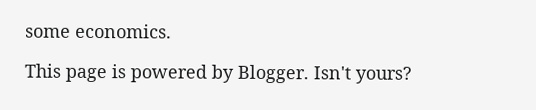some economics.

This page is powered by Blogger. Isn't yours?